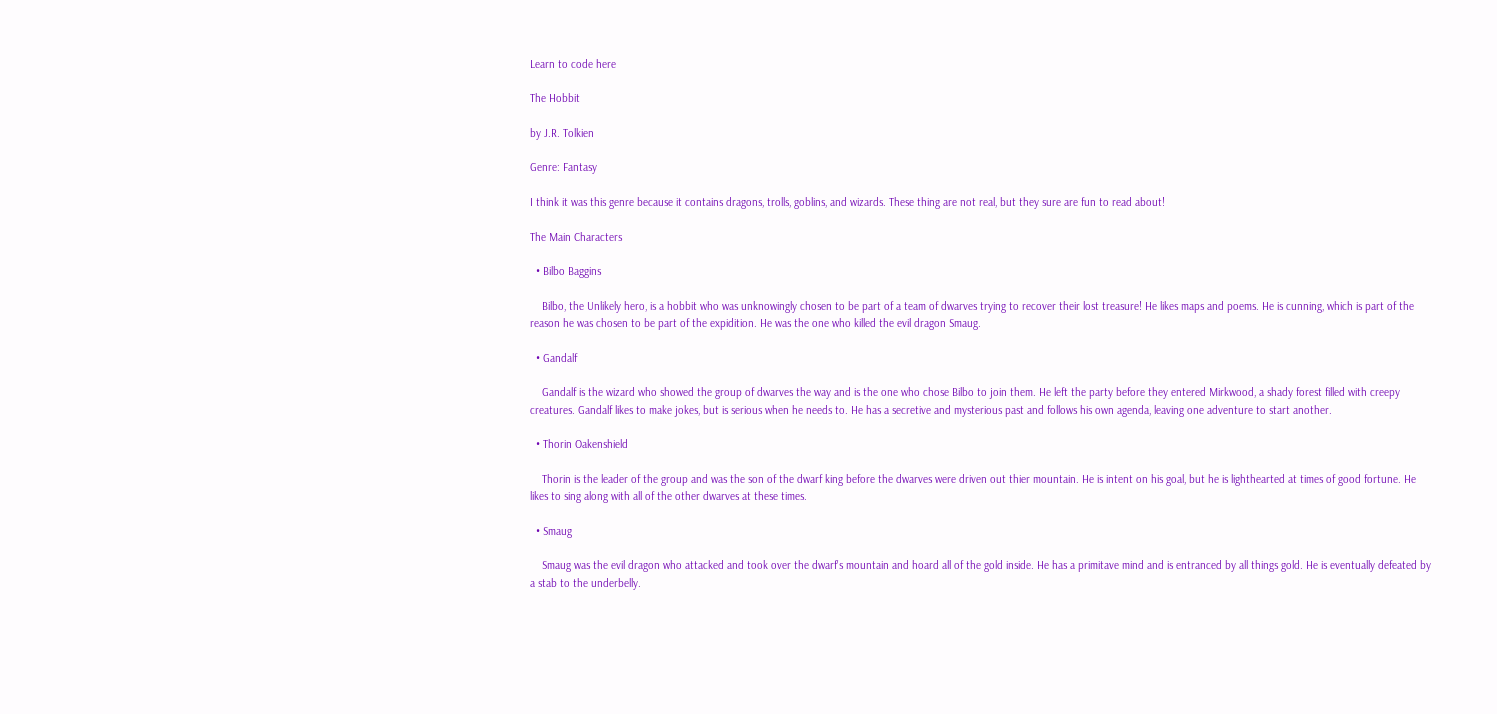Learn to code here

The Hobbit

by J.R. Tolkien

Genre: Fantasy

I think it was this genre because it contains dragons, trolls, goblins, and wizards. These thing are not real, but they sure are fun to read about!

The Main Characters

  • Bilbo Baggins

    Bilbo, the Unlikely hero, is a hobbit who was unknowingly chosen to be part of a team of dwarves trying to recover their lost treasure! He likes maps and poems. He is cunning, which is part of the reason he was chosen to be part of the expidition. He was the one who killed the evil dragon Smaug.

  • Gandalf

    Gandalf is the wizard who showed the group of dwarves the way and is the one who chose Bilbo to join them. He left the party before they entered Mirkwood, a shady forest filled with creepy creatures. Gandalf likes to make jokes, but is serious when he needs to. He has a secretive and mysterious past and follows his own agenda, leaving one adventure to start another.

  • Thorin Oakenshield

    Thorin is the leader of the group and was the son of the dwarf king before the dwarves were driven out thier mountain. He is intent on his goal, but he is lighthearted at times of good fortune. He likes to sing along with all of the other dwarves at these times.

  • Smaug

    Smaug was the evil dragon who attacked and took over the dwarf's mountain and hoard all of the gold inside. He has a primitave mind and is entranced by all things gold. He is eventually defeated by a stab to the underbelly.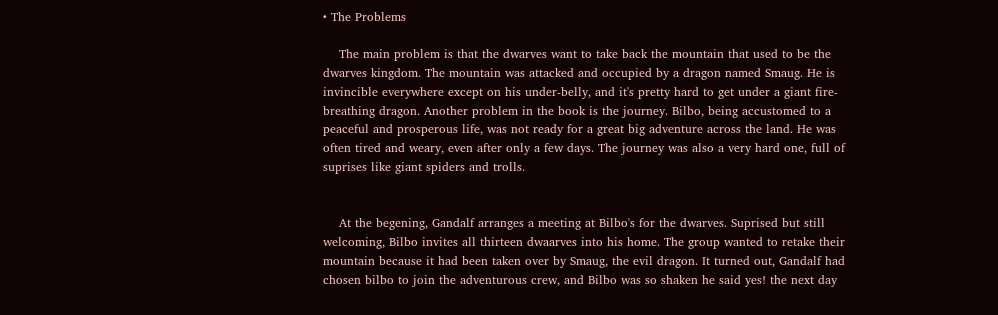• The Problems

    The main problem is that the dwarves want to take back the mountain that used to be the dwarves kingdom. The mountain was attacked and occupied by a dragon named Smaug. He is invincible everywhere except on his under-belly, and it's pretty hard to get under a giant fire-breathing dragon. Another problem in the book is the journey. Bilbo, being accustomed to a peaceful and prosperous life, was not ready for a great big adventure across the land. He was often tired and weary, even after only a few days. The journey was also a very hard one, full of suprises like giant spiders and trolls.


    At the begening, Gandalf arranges a meeting at Bilbo's for the dwarves. Suprised but still welcoming, Bilbo invites all thirteen dwaarves into his home. The group wanted to retake their mountain because it had been taken over by Smaug, the evil dragon. It turned out, Gandalf had chosen bilbo to join the adventurous crew, and Bilbo was so shaken he said yes! the next day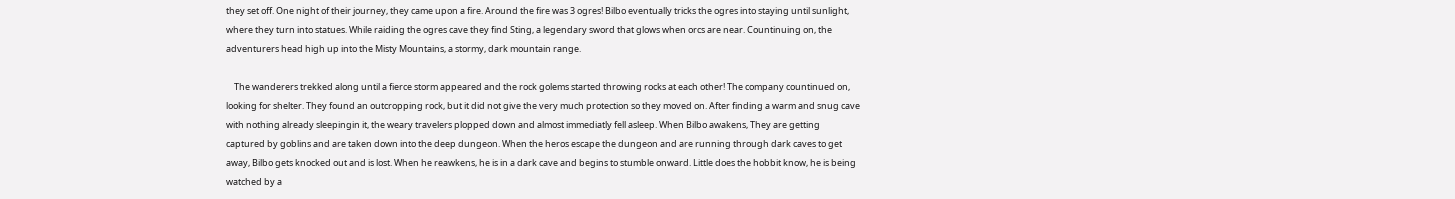they set off. One night of their journey, they came upon a fire. Around the fire was 3 ogres! Bilbo eventually tricks the ogres into staying until sunlight, where they turn into statues. While raiding the ogres cave they find Sting, a legendary sword that glows when orcs are near. Countinuing on, the adventurers head high up into the Misty Mountains, a stormy, dark mountain range.

    The wanderers trekked along until a fierce storm appeared and the rock golems started throwing rocks at each other! The company countinued on, looking for shelter. They found an outcropping rock, but it did not give the very much protection so they moved on. After finding a warm and snug cave with nothing already sleepingin it, the weary travelers plopped down and almost immediatly fell asleep. When Bilbo awakens, They are getting captured by goblins and are taken down into the deep dungeon. When the heros escape the dungeon and are running through dark caves to get away, Bilbo gets knocked out and is lost. When he reawkens, he is in a dark cave and begins to stumble onward. Little does the hobbit know, he is being watched by a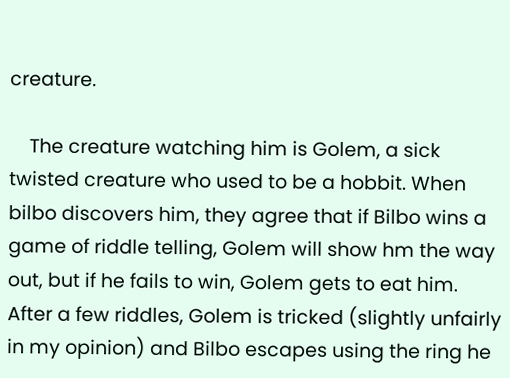creature.

    The creature watching him is Golem, a sick twisted creature who used to be a hobbit. When bilbo discovers him, they agree that if Bilbo wins a game of riddle telling, Golem will show hm the way out, but if he fails to win, Golem gets to eat him. After a few riddles, Golem is tricked (slightly unfairly in my opinion) and Bilbo escapes using the ring he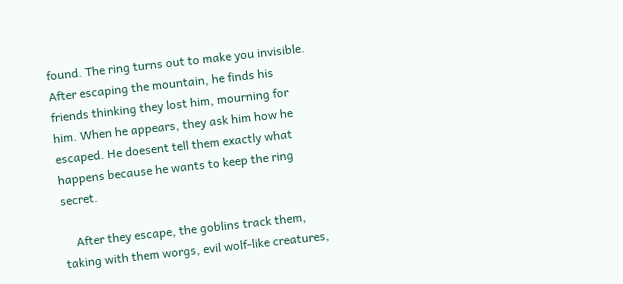found. The ring turns out to make you invisible. After escaping the mountain, he finds his friends thinking they lost him, mourning for him. When he appears, they ask him how he escaped. He doesent tell them exactly what happens because he wants to keep the ring secret.

    After they escape, the goblins track them, taking with them worgs, evil wolf-like creatures,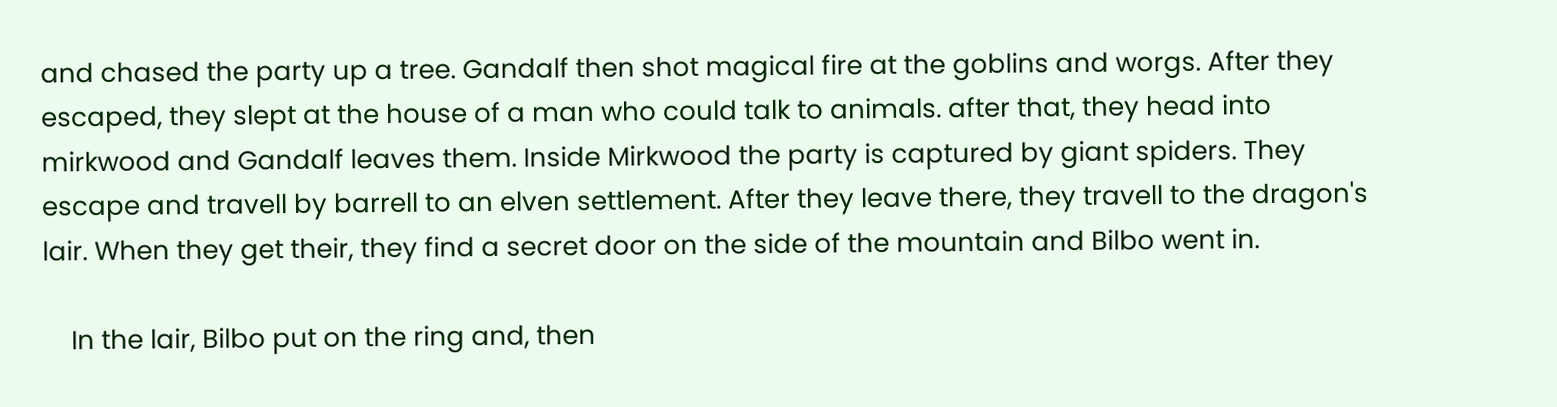and chased the party up a tree. Gandalf then shot magical fire at the goblins and worgs. After they escaped, they slept at the house of a man who could talk to animals. after that, they head into mirkwood and Gandalf leaves them. Inside Mirkwood the party is captured by giant spiders. They escape and travell by barrell to an elven settlement. After they leave there, they travell to the dragon's lair. When they get their, they find a secret door on the side of the mountain and Bilbo went in.

    In the lair, Bilbo put on the ring and, then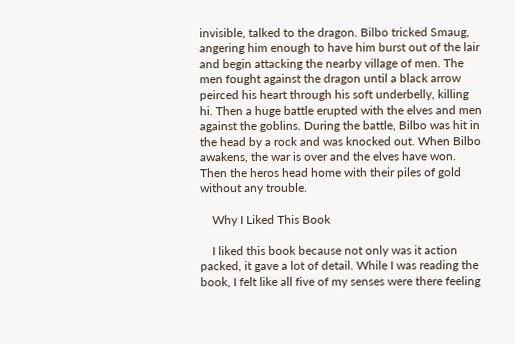invisible, talked to the dragon. Bilbo tricked Smaug, angering him enough to have him burst out of the lair and begin attacking the nearby village of men. The men fought against the dragon until a black arrow peirced his heart through his soft underbelly, killing hi. Then a huge battle erupted with the elves and men against the goblins. During the battle, Bilbo was hit in the head by a rock and was knocked out. When Bilbo awakens, the war is over and the elves have won. Then the heros head home with their piles of gold without any trouble.

    Why I Liked This Book

    I liked this book because not only was it action packed, it gave a lot of detail. While I was reading the book, I felt like all five of my senses were there feeling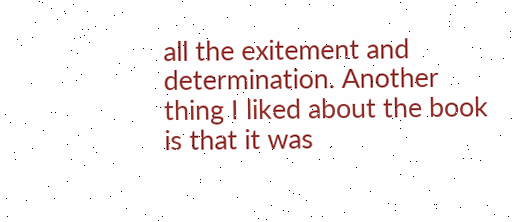all the exitement and determination. Another thing I liked about the book is that it was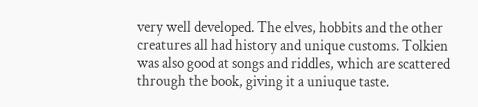very well developed. The elves, hobbits and the other creatures all had history and unique customs. Tolkien was also good at songs and riddles, which are scattered through the book, giving it a uniuque taste.